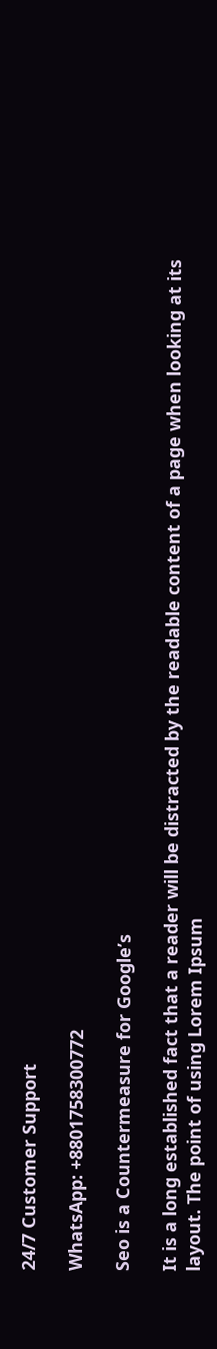24/7 Customer Support

WhatsApp: +8801758300772

Seo is a Countermeasure for Google’s

It is a long established fact that a reader will be distracted by the readable content of a page when looking at its layout. The point of using Lorem Ipsum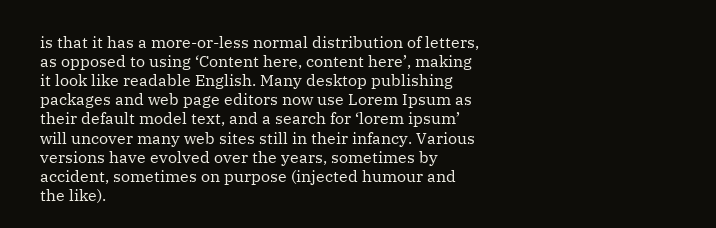is that it has a more-or-less normal distribution of letters, as opposed to using ‘Content here, content here’, making it look like readable English. Many desktop publishing packages and web page editors now use Lorem Ipsum as their default model text, and a search for ‘lorem ipsum’ will uncover many web sites still in their infancy. Various versions have evolved over the years, sometimes by accident, sometimes on purpose (injected humour and the like).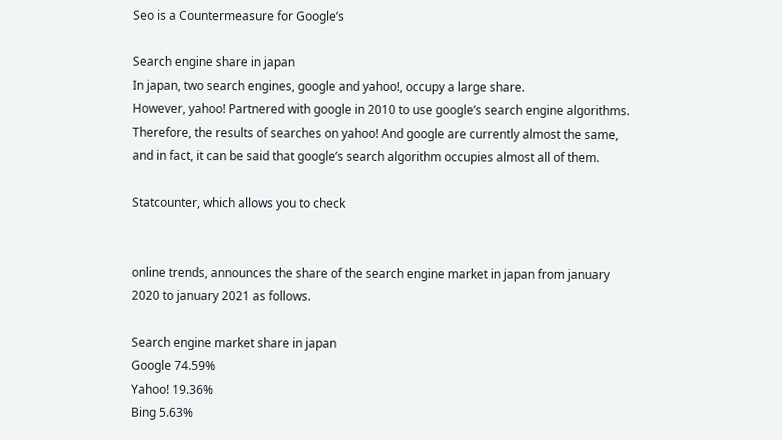Seo is a Countermeasure for Google’s

Search engine share in japan
In japan, two search engines, google and yahoo!, occupy a large share.
However, yahoo! Partnered with google in 2010 to use google’s search engine algorithms. Therefore, the results of searches on yahoo! And google are currently almost the same, and in fact, it can be said that google’s search algorithm occupies almost all of them.

Statcounter, which allows you to check


online trends, announces the share of the search engine market in japan from january 2020 to january 2021 as follows.

Search engine market share in japan
Google 74.59%
Yahoo! 19.36%
Bing 5.63%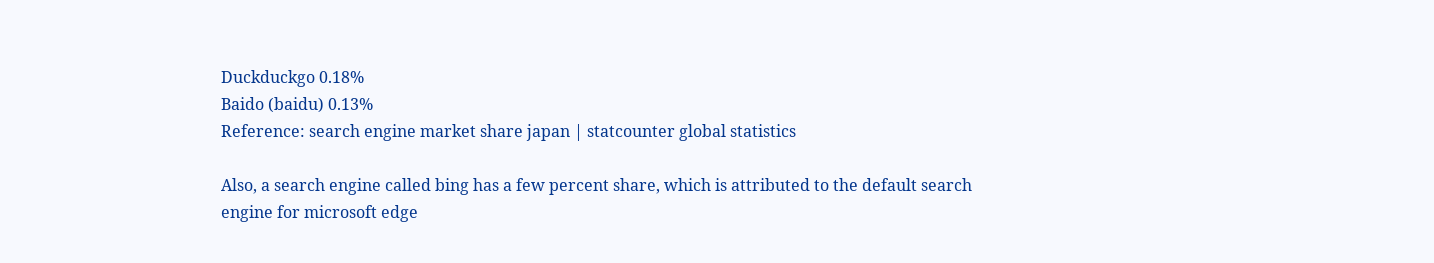Duckduckgo 0.18%
Baido (baidu) 0.13%
Reference: search engine market share japan | statcounter global statistics

Also, a search engine called bing has a few percent share, which is attributed to the default search engine for microsoft edge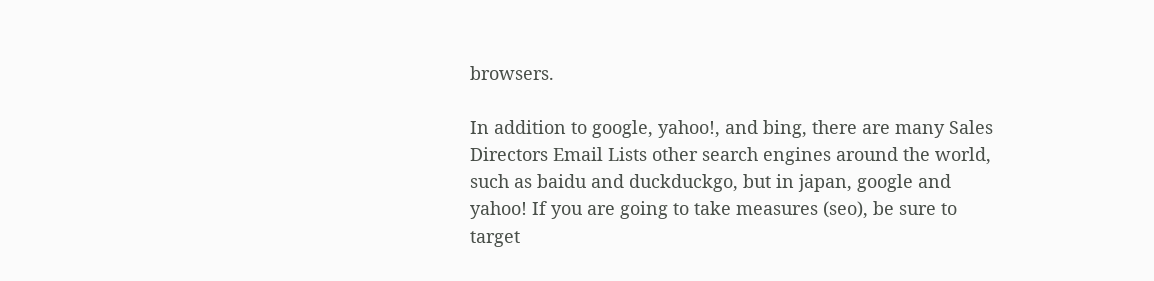browsers.

In addition to google, yahoo!, and bing, there are many Sales Directors Email Lists other search engines around the world, such as baidu and duckduckgo, but in japan, google and yahoo! If you are going to take measures (seo), be sure to target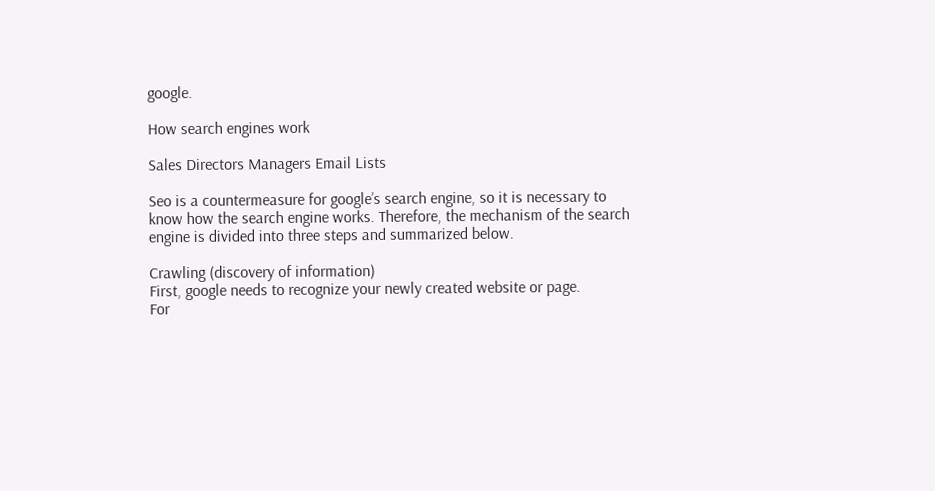google.

How search engines work

Sales Directors Managers Email Lists

Seo is a countermeasure for google’s search engine, so it is necessary to know how the search engine works. Therefore, the mechanism of the search engine is divided into three steps and summarized below.

Crawling (discovery of information)
First, google needs to recognize your newly created website or page.
For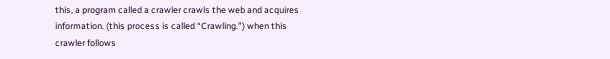this, a program called a crawler crawls the web and acquires information. (this process is called “Crawling.”) when this crawler follows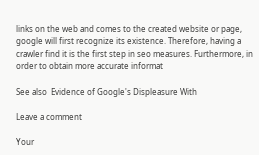links on the web and comes to the created website or page, google will first recognize its existence. Therefore, having a crawler find it is the first step in seo measures. Furthermore, in order to obtain more accurate informat

See also  Evidence of Google's Displeasure With

Leave a comment

Your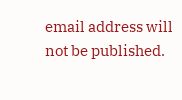email address will not be published.